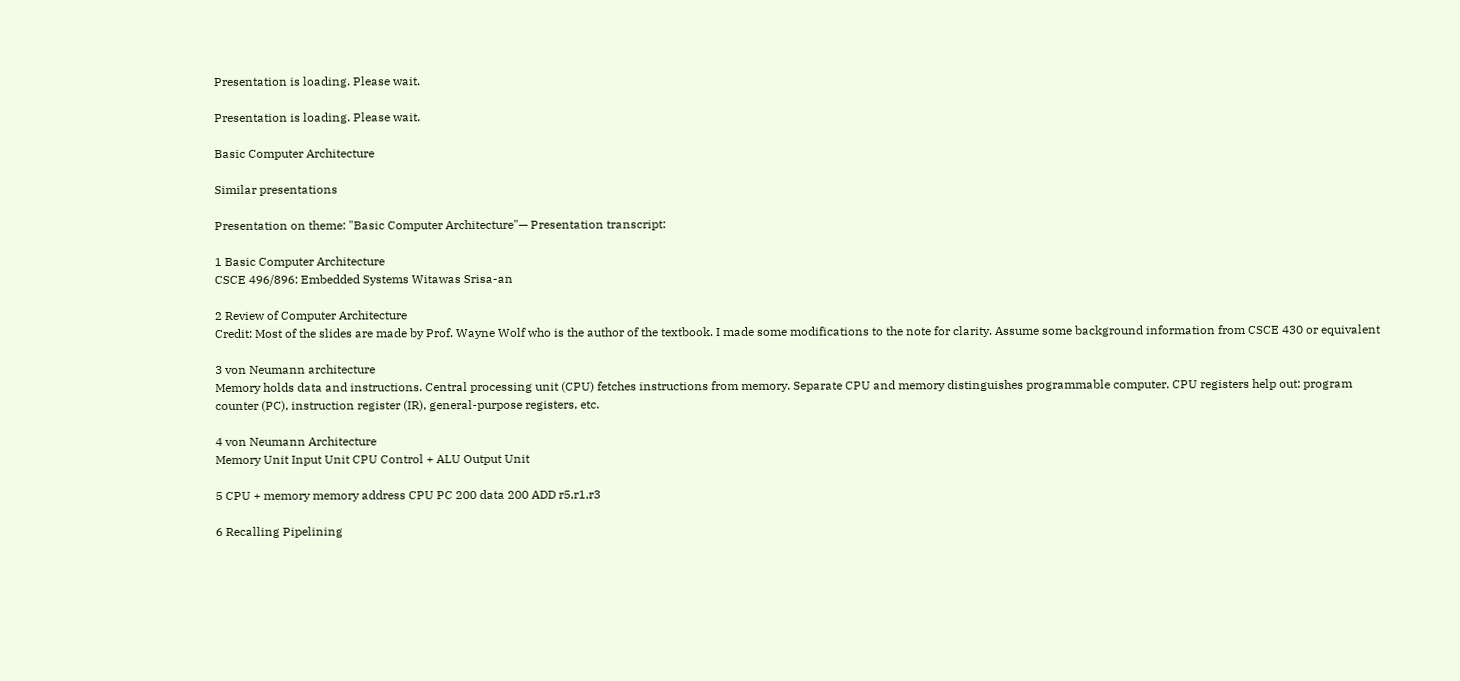Presentation is loading. Please wait.

Presentation is loading. Please wait.

Basic Computer Architecture

Similar presentations

Presentation on theme: "Basic Computer Architecture"— Presentation transcript:

1 Basic Computer Architecture
CSCE 496/896: Embedded Systems Witawas Srisa-an

2 Review of Computer Architecture
Credit: Most of the slides are made by Prof. Wayne Wolf who is the author of the textbook. I made some modifications to the note for clarity. Assume some background information from CSCE 430 or equivalent

3 von Neumann architecture
Memory holds data and instructions. Central processing unit (CPU) fetches instructions from memory. Separate CPU and memory distinguishes programmable computer. CPU registers help out: program counter (PC), instruction register (IR), general-purpose registers, etc.

4 von Neumann Architecture
Memory Unit Input Unit CPU Control + ALU Output Unit

5 CPU + memory memory address CPU PC 200 data 200 ADD r5,r1,r3

6 Recalling Pipelining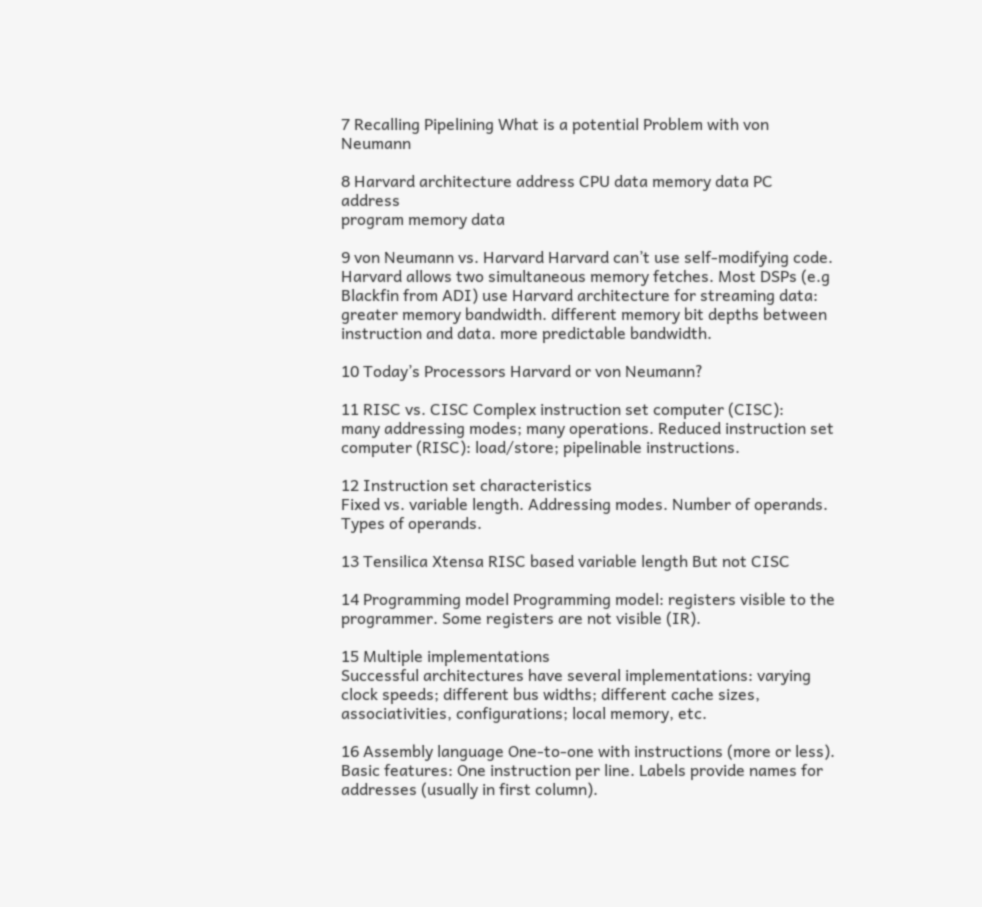7 Recalling Pipelining What is a potential Problem with von Neumann

8 Harvard architecture address CPU data memory data PC address
program memory data

9 von Neumann vs. Harvard Harvard can’t use self-modifying code.
Harvard allows two simultaneous memory fetches. Most DSPs (e.g Blackfin from ADI) use Harvard architecture for streaming data: greater memory bandwidth. different memory bit depths between instruction and data. more predictable bandwidth.

10 Today’s Processors Harvard or von Neumann?

11 RISC vs. CISC Complex instruction set computer (CISC):
many addressing modes; many operations. Reduced instruction set computer (RISC): load/store; pipelinable instructions.

12 Instruction set characteristics
Fixed vs. variable length. Addressing modes. Number of operands. Types of operands.

13 Tensilica Xtensa RISC based variable length But not CISC

14 Programming model Programming model: registers visible to the programmer. Some registers are not visible (IR).

15 Multiple implementations
Successful architectures have several implementations: varying clock speeds; different bus widths; different cache sizes, associativities, configurations; local memory, etc.

16 Assembly language One-to-one with instructions (more or less).
Basic features: One instruction per line. Labels provide names for addresses (usually in first column).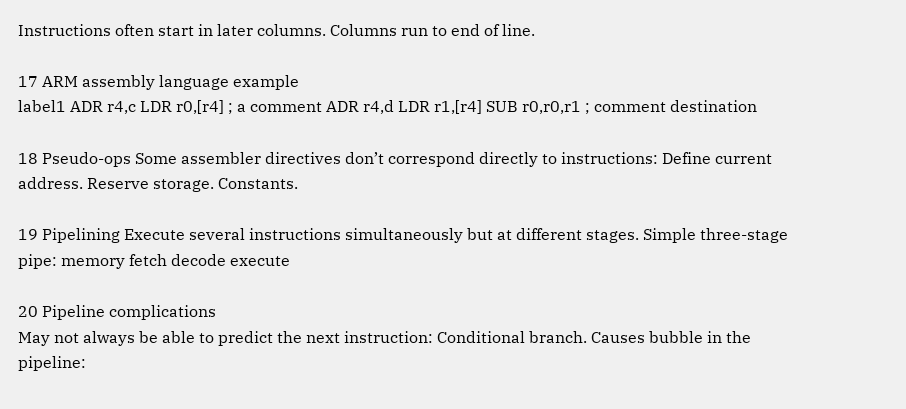Instructions often start in later columns. Columns run to end of line.

17 ARM assembly language example
label1 ADR r4,c LDR r0,[r4] ; a comment ADR r4,d LDR r1,[r4] SUB r0,r0,r1 ; comment destination

18 Pseudo-ops Some assembler directives don’t correspond directly to instructions: Define current address. Reserve storage. Constants.

19 Pipelining Execute several instructions simultaneously but at different stages. Simple three-stage pipe: memory fetch decode execute

20 Pipeline complications
May not always be able to predict the next instruction: Conditional branch. Causes bubble in the pipeline: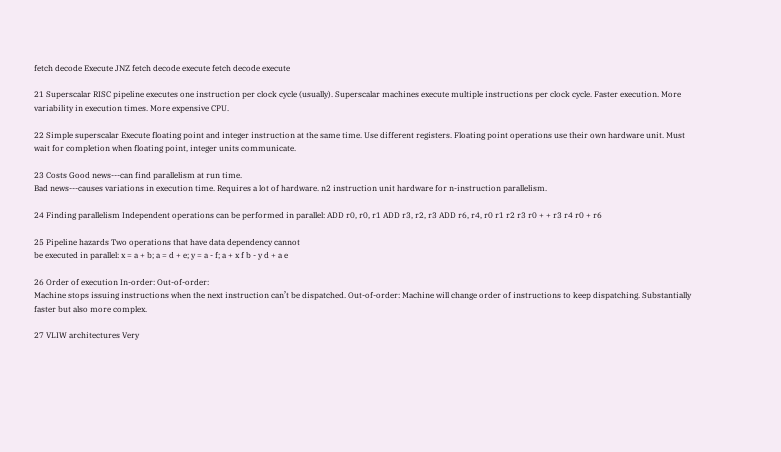fetch decode Execute JNZ fetch decode execute fetch decode execute

21 Superscalar RISC pipeline executes one instruction per clock cycle (usually). Superscalar machines execute multiple instructions per clock cycle. Faster execution. More variability in execution times. More expensive CPU.

22 Simple superscalar Execute floating point and integer instruction at the same time. Use different registers. Floating point operations use their own hardware unit. Must wait for completion when floating point, integer units communicate.

23 Costs Good news---can find parallelism at run time.
Bad news---causes variations in execution time. Requires a lot of hardware. n2 instruction unit hardware for n-instruction parallelism.

24 Finding parallelism Independent operations can be performed in parallel: ADD r0, r0, r1 ADD r3, r2, r3 ADD r6, r4, r0 r1 r2 r3 r0 + + r3 r4 r0 + r6

25 Pipeline hazards Two operations that have data dependency cannot
be executed in parallel: x = a + b; a = d + e; y = a - f; a + x f b - y d + a e

26 Order of execution In-order: Out-of-order:
Machine stops issuing instructions when the next instruction can’t be dispatched. Out-of-order: Machine will change order of instructions to keep dispatching. Substantially faster but also more complex.

27 VLIW architectures Very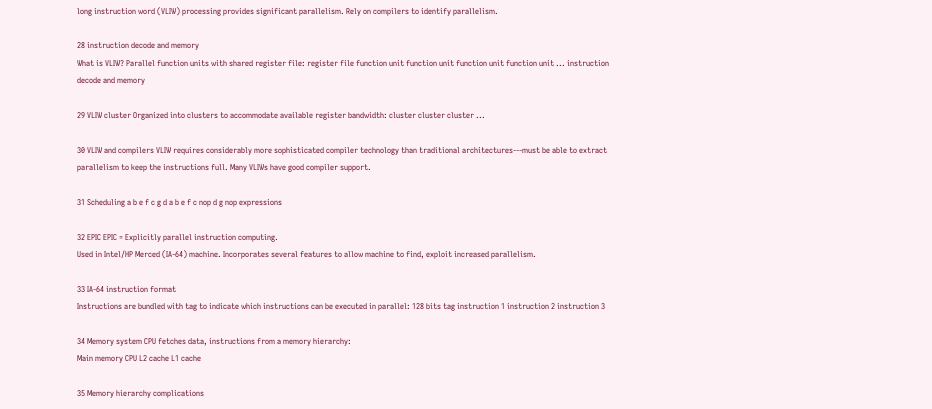long instruction word (VLIW) processing provides significant parallelism. Rely on compilers to identify parallelism.

28 instruction decode and memory
What is VLIW? Parallel function units with shared register file: register file function unit function unit function unit function unit ... instruction decode and memory

29 VLIW cluster Organized into clusters to accommodate available register bandwidth: cluster cluster cluster ...

30 VLIW and compilers VLIW requires considerably more sophisticated compiler technology than traditional architectures---must be able to extract parallelism to keep the instructions full. Many VLIWs have good compiler support.

31 Scheduling a b e f c g d a b e f c nop d g nop expressions

32 EPIC EPIC = Explicitly parallel instruction computing.
Used in Intel/HP Merced (IA-64) machine. Incorporates several features to allow machine to find, exploit increased parallelism.

33 IA-64 instruction format
Instructions are bundled with tag to indicate which instructions can be executed in parallel: 128 bits tag instruction 1 instruction 2 instruction 3

34 Memory system CPU fetches data, instructions from a memory hierarchy:
Main memory CPU L2 cache L1 cache

35 Memory hierarchy complications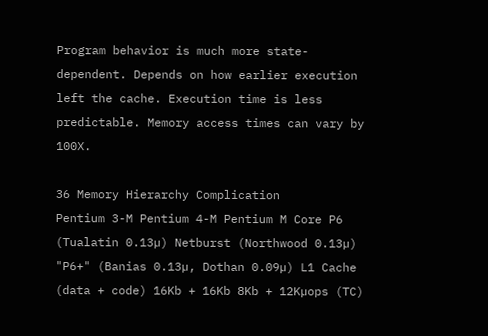Program behavior is much more state-dependent. Depends on how earlier execution left the cache. Execution time is less predictable. Memory access times can vary by 100X.

36 Memory Hierarchy Complication
Pentium 3-M Pentium 4-M Pentium M Core P6 (Tualatin 0.13µ) Netburst (Northwood 0.13µ) "P6+" (Banias 0.13µ, Dothan 0.09µ) L1 Cache (data + code) 16Kb + 16Kb 8Kb + 12Kµops (TC)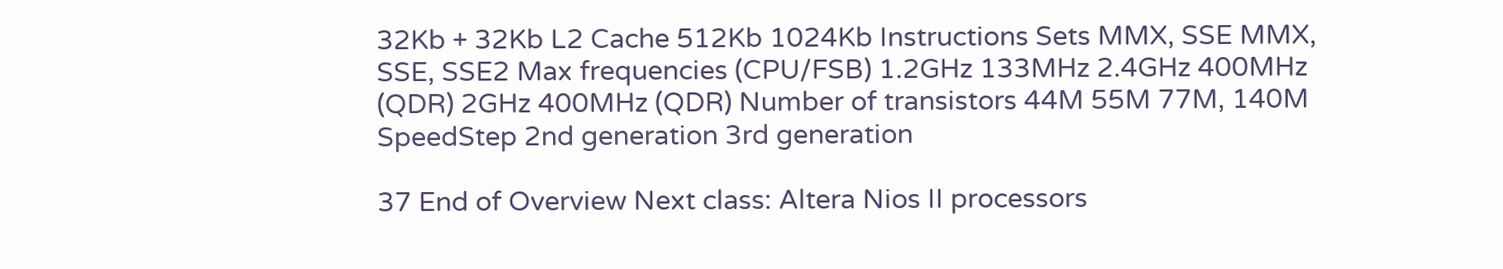32Kb + 32Kb L2 Cache 512Kb 1024Kb Instructions Sets MMX, SSE MMX, SSE, SSE2 Max frequencies (CPU/FSB) 1.2GHz 133MHz 2.4GHz 400MHz (QDR) 2GHz 400MHz (QDR) Number of transistors 44M 55M 77M, 140M SpeedStep 2nd generation 3rd generation

37 End of Overview Next class: Altera Nios II processors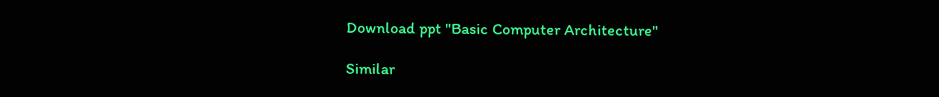Download ppt "Basic Computer Architecture"

Similar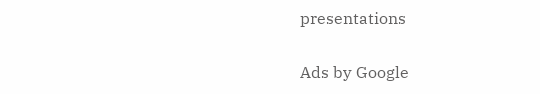presentations

Ads by Google